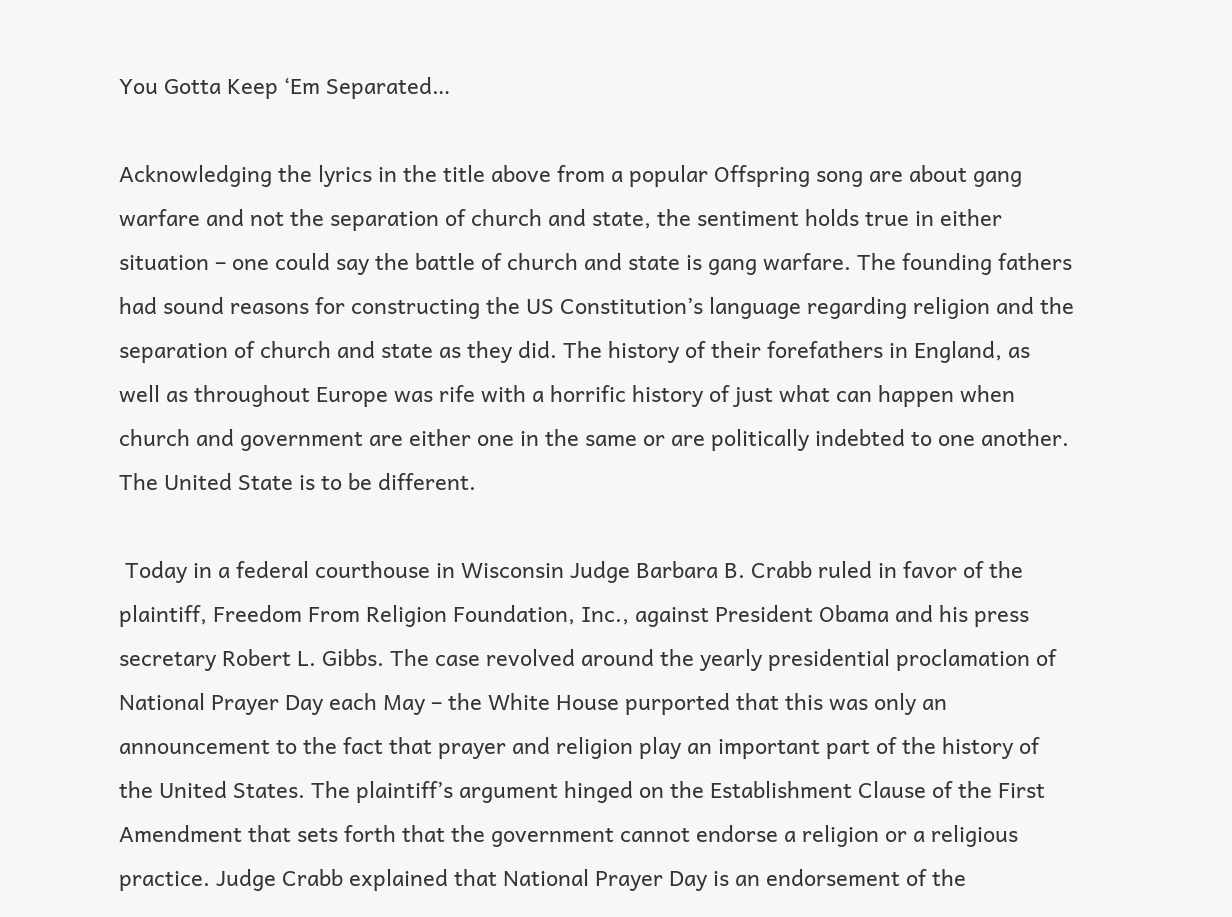You Gotta Keep ‘Em Separated…

Acknowledging the lyrics in the title above from a popular Offspring song are about gang warfare and not the separation of church and state, the sentiment holds true in either situation – one could say the battle of church and state is gang warfare. The founding fathers had sound reasons for constructing the US Constitution’s language regarding religion and the separation of church and state as they did. The history of their forefathers in England, as well as throughout Europe was rife with a horrific history of just what can happen when church and government are either one in the same or are politically indebted to one another. The United State is to be different.

 Today in a federal courthouse in Wisconsin Judge Barbara B. Crabb ruled in favor of the plaintiff, Freedom From Religion Foundation, Inc., against President Obama and his press secretary Robert L. Gibbs. The case revolved around the yearly presidential proclamation of National Prayer Day each May – the White House purported that this was only an announcement to the fact that prayer and religion play an important part of the history of the United States. The plaintiff’s argument hinged on the Establishment Clause of the First Amendment that sets forth that the government cannot endorse a religion or a religious practice. Judge Crabb explained that National Prayer Day is an endorsement of the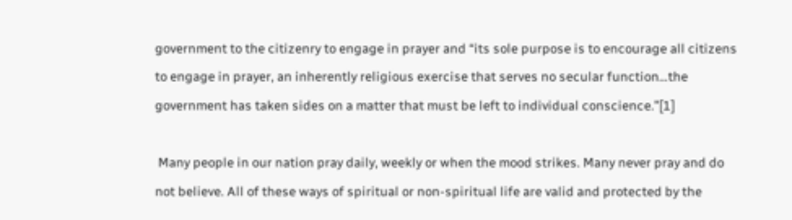government to the citizenry to engage in prayer and “its sole purpose is to encourage all citizens to engage in prayer, an inherently religious exercise that serves no secular function…the government has taken sides on a matter that must be left to individual conscience.”[1]

 Many people in our nation pray daily, weekly or when the mood strikes. Many never pray and do not believe. All of these ways of spiritual or non-spiritual life are valid and protected by the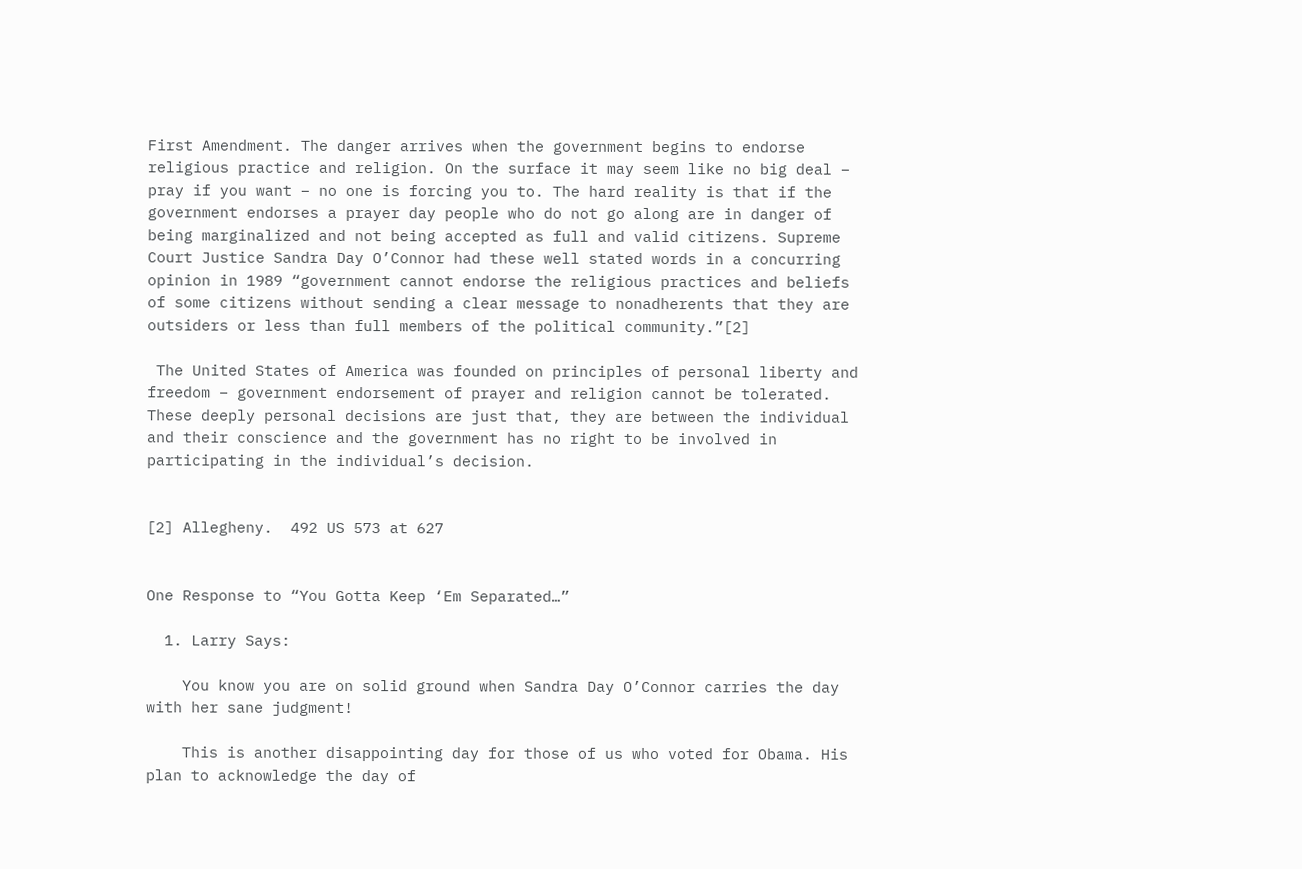First Amendment. The danger arrives when the government begins to endorse religious practice and religion. On the surface it may seem like no big deal – pray if you want – no one is forcing you to. The hard reality is that if the government endorses a prayer day people who do not go along are in danger of being marginalized and not being accepted as full and valid citizens. Supreme Court Justice Sandra Day O’Connor had these well stated words in a concurring opinion in 1989 “government cannot endorse the religious practices and beliefs of some citizens without sending a clear message to nonadherents that they are outsiders or less than full members of the political community.”[2]

 The United States of America was founded on principles of personal liberty and freedom – government endorsement of prayer and religion cannot be tolerated. These deeply personal decisions are just that, they are between the individual and their conscience and the government has no right to be involved in participating in the individual’s decision.


[2] Allegheny.  492 US 573 at 627


One Response to “You Gotta Keep ‘Em Separated…”

  1. Larry Says:

    You know you are on solid ground when Sandra Day O’Connor carries the day with her sane judgment!

    This is another disappointing day for those of us who voted for Obama. His plan to acknowledge the day of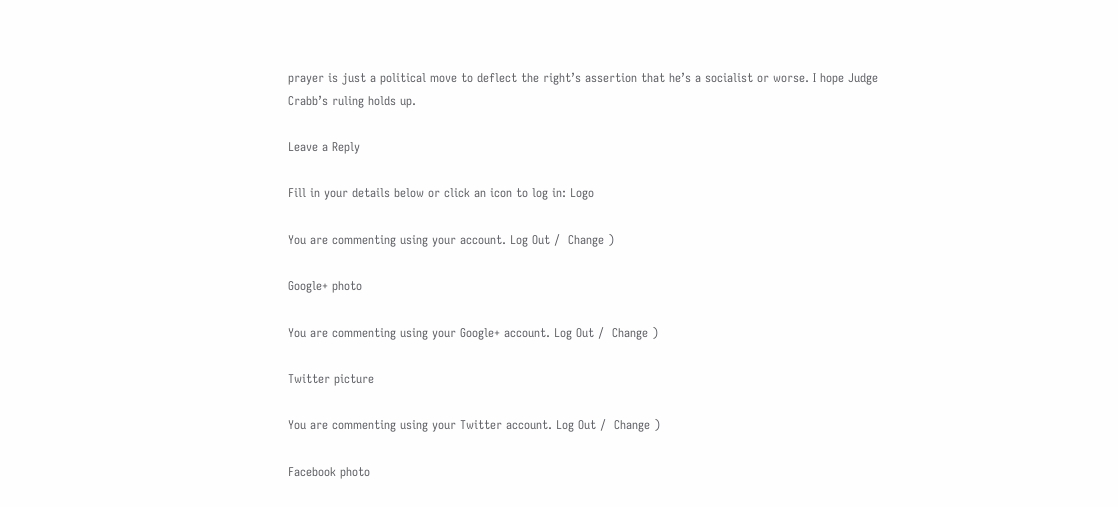prayer is just a political move to deflect the right’s assertion that he’s a socialist or worse. I hope Judge Crabb’s ruling holds up.

Leave a Reply

Fill in your details below or click an icon to log in: Logo

You are commenting using your account. Log Out /  Change )

Google+ photo

You are commenting using your Google+ account. Log Out /  Change )

Twitter picture

You are commenting using your Twitter account. Log Out /  Change )

Facebook photo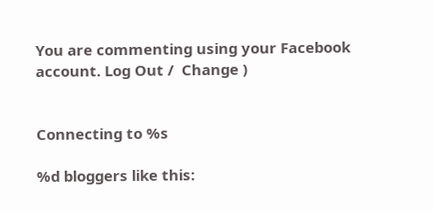You are commenting using your Facebook account. Log Out /  Change )


Connecting to %s

%d bloggers like this: